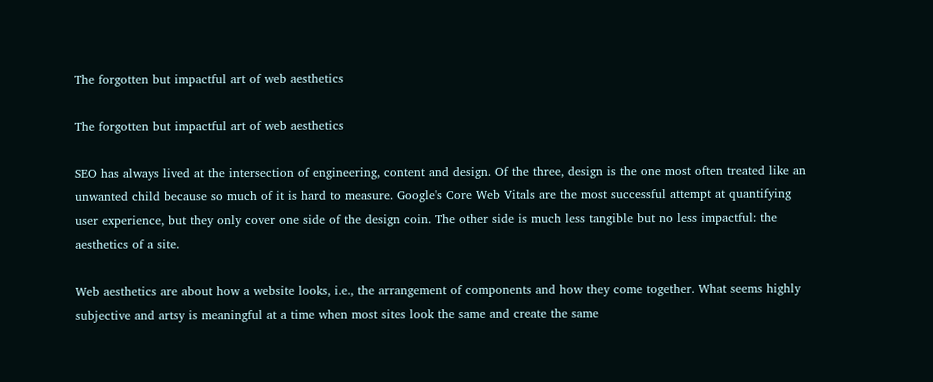The forgotten but impactful art of web aesthetics

The forgotten but impactful art of web aesthetics

SEO has always lived at the intersection of engineering, content and design. Of the three, design is the one most often treated like an unwanted child because so much of it is hard to measure. Google's Core Web Vitals are the most successful attempt at quantifying user experience, but they only cover one side of the design coin. The other side is much less tangible but no less impactful: the aesthetics of a site.

Web aesthetics are about how a website looks, i.e., the arrangement of components and how they come together. What seems highly subjective and artsy is meaningful at a time when most sites look the same and create the same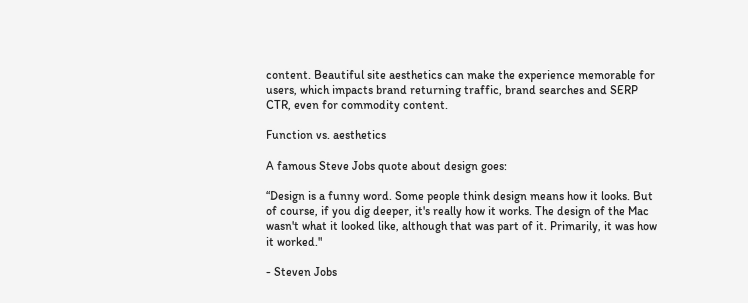content. Beautiful site aesthetics can make the experience memorable for users, which impacts brand returning traffic, brand searches and SERP CTR, even for commodity content.

Function vs. aesthetics

A famous Steve Jobs quote about design goes:

“Design is a funny word. Some people think design means how it looks. But of course, if you dig deeper, it's really how it works. The design of the Mac wasn't what it looked like, although that was part of it. Primarily, it was how it worked."

- Steven Jobs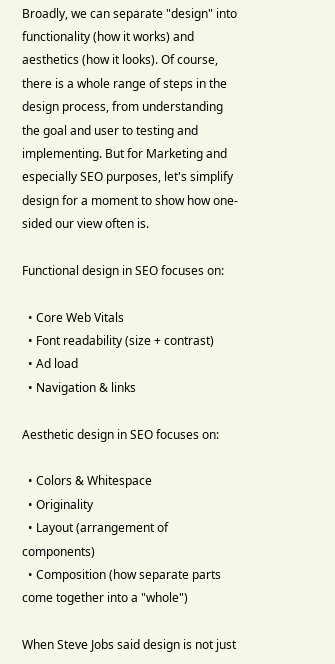Broadly, we can separate "design" into functionality (how it works) and aesthetics (how it looks). Of course, there is a whole range of steps in the design process, from understanding the goal and user to testing and implementing. But for Marketing and especially SEO purposes, let's simplify design for a moment to show how one-sided our view often is.

Functional design in SEO focuses on:

  • Core Web Vitals
  • Font readability (size + contrast)
  • Ad load
  • Navigation & links

Aesthetic design in SEO focuses on:

  • Colors & Whitespace
  • Originality
  • Layout (arrangement of components)
  • Composition (how separate parts come together into a "whole")

When Steve Jobs said design is not just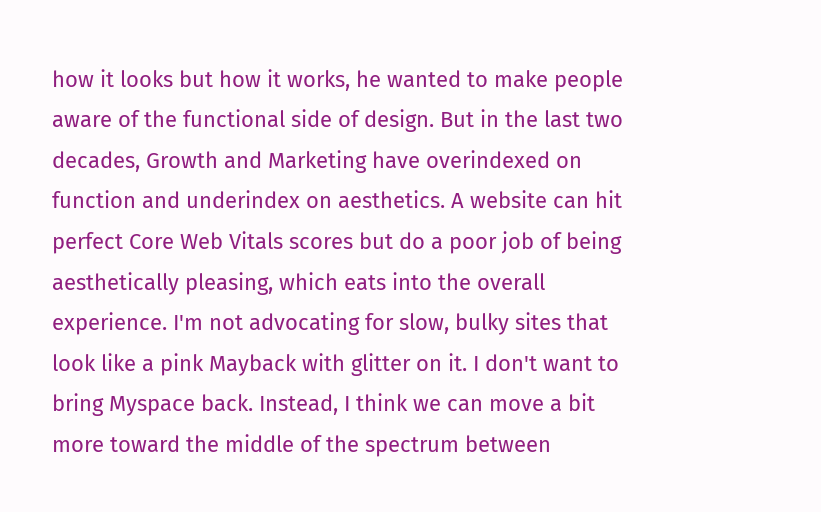how it looks but how it works, he wanted to make people aware of the functional side of design. But in the last two decades, Growth and Marketing have overindexed on function and underindex on aesthetics. A website can hit perfect Core Web Vitals scores but do a poor job of being aesthetically pleasing, which eats into the overall experience. I'm not advocating for slow, bulky sites that look like a pink Mayback with glitter on it. I don't want to bring Myspace back. Instead, I think we can move a bit more toward the middle of the spectrum between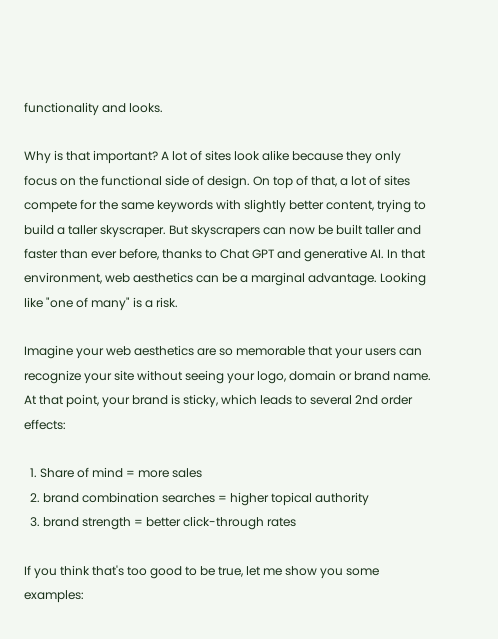functionality and looks.

Why is that important? A lot of sites look alike because they only focus on the functional side of design. On top of that, a lot of sites compete for the same keywords with slightly better content, trying to build a taller skyscraper. But skyscrapers can now be built taller and faster than ever before, thanks to Chat GPT and generative AI. In that environment, web aesthetics can be a marginal advantage. Looking like "one of many" is a risk.

Imagine your web aesthetics are so memorable that your users can recognize your site without seeing your logo, domain or brand name. At that point, your brand is sticky, which leads to several 2nd order effects:

  1. Share of mind = more sales
  2. brand combination searches = higher topical authority
  3. brand strength = better click-through rates

If you think that's too good to be true, let me show you some examples: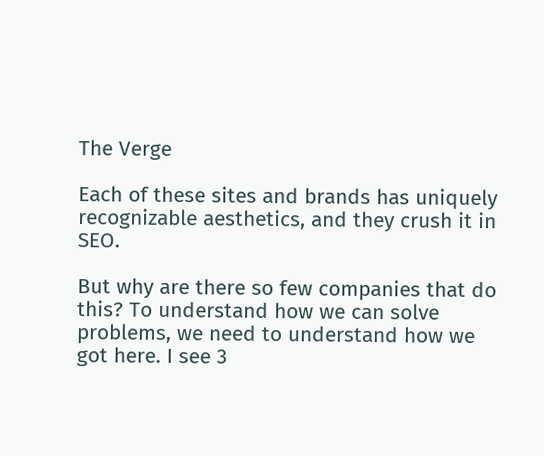The Verge

Each of these sites and brands has uniquely recognizable aesthetics, and they crush it in SEO.

But why are there so few companies that do this? To understand how we can solve problems, we need to understand how we got here. I see 3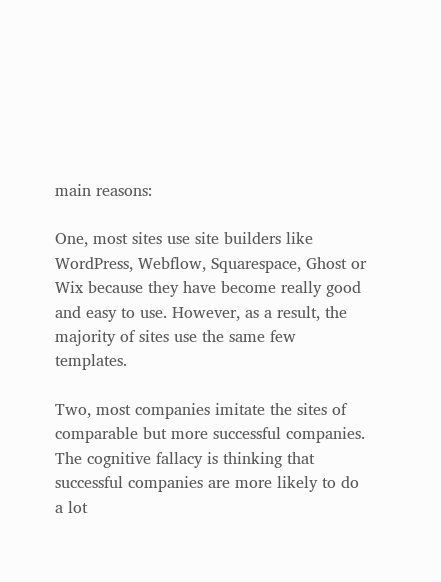main reasons:

One, most sites use site builders like WordPress, Webflow, Squarespace, Ghost or Wix because they have become really good and easy to use. However, as a result, the majority of sites use the same few templates.

Two, most companies imitate the sites of comparable but more successful companies. The cognitive fallacy is thinking that successful companies are more likely to do a lot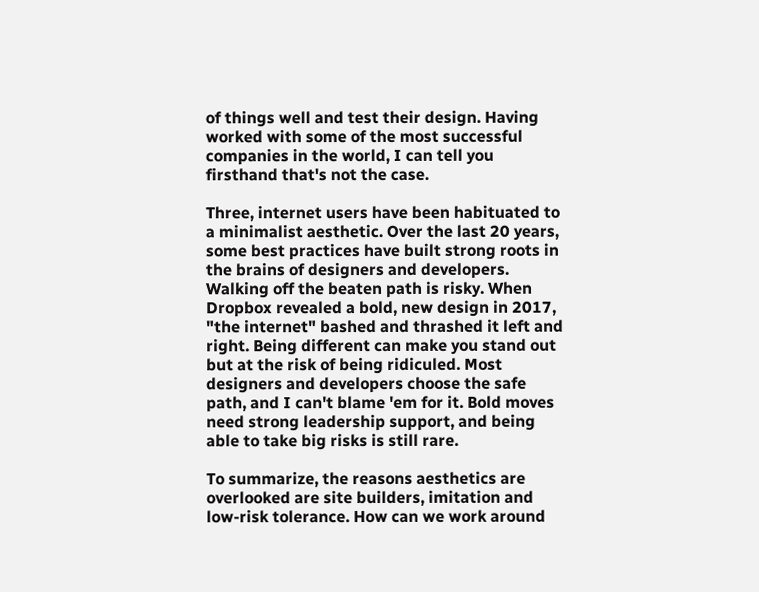of things well and test their design. Having worked with some of the most successful companies in the world, I can tell you firsthand that's not the case.

Three, internet users have been habituated to a minimalist aesthetic. Over the last 20 years, some best practices have built strong roots in the brains of designers and developers. Walking off the beaten path is risky. When Dropbox revealed a bold, new design in 2017, "the internet" bashed and thrashed it left and right. Being different can make you stand out but at the risk of being ridiculed. Most designers and developers choose the safe path, and I can't blame 'em for it. Bold moves need strong leadership support, and being able to take big risks is still rare.

To summarize, the reasons aesthetics are overlooked are site builders, imitation and low-risk tolerance. How can we work around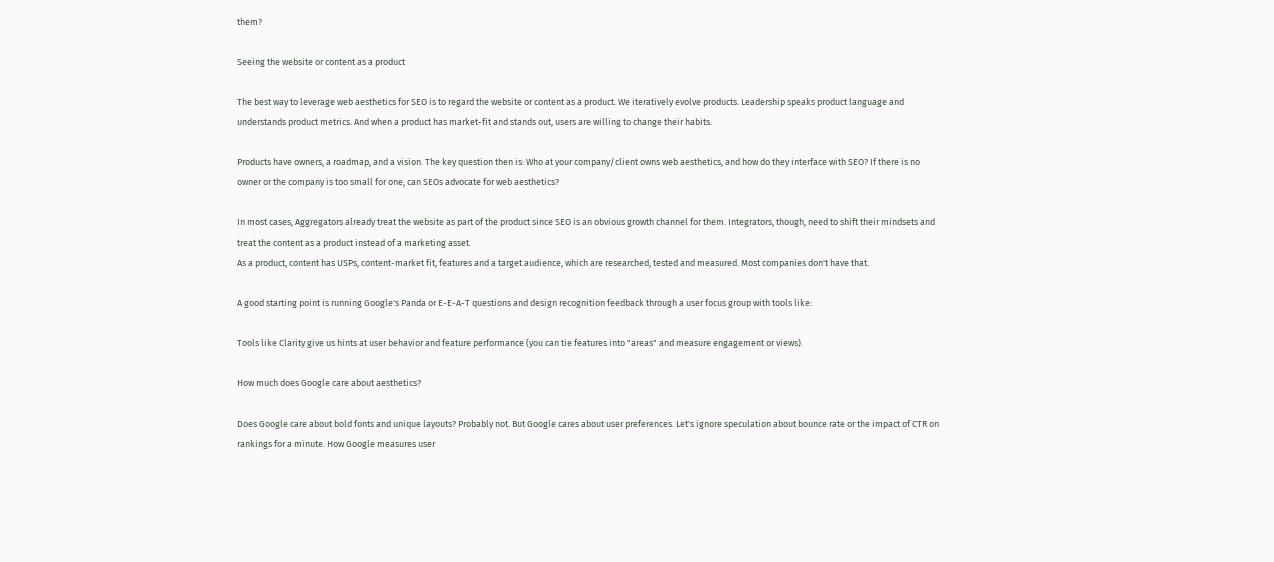them?

Seeing the website or content as a product

The best way to leverage web aesthetics for SEO is to regard the website or content as a product. We iteratively evolve products. Leadership speaks product language and understands product metrics. And when a product has market-fit and stands out, users are willing to change their habits.

Products have owners, a roadmap, and a vision. The key question then is: Who at your company/client owns web aesthetics, and how do they interface with SEO? If there is no owner or the company is too small for one, can SEOs advocate for web aesthetics?

In most cases, Aggregators already treat the website as part of the product since SEO is an obvious growth channel for them. Integrators, though, need to shift their mindsets and treat the content as a product instead of a marketing asset.
As a product, content has USPs, content-market fit, features and a target audience, which are researched, tested and measured. Most companies don't have that.

A good starting point is running Google's Panda or E-E-A-T questions and design recognition feedback through a user focus group with tools like:

Tools like Clarity give us hints at user behavior and feature performance (you can tie features into "areas" and measure engagement or views).

How much does Google care about aesthetics?

Does Google care about bold fonts and unique layouts? Probably not. But Google cares about user preferences. Let's ignore speculation about bounce rate or the impact of CTR on rankings for a minute. How Google measures user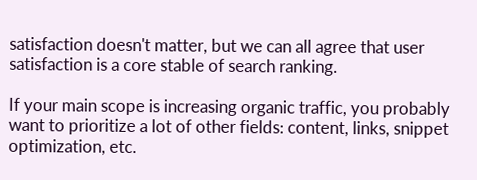satisfaction doesn't matter, but we can all agree that user satisfaction is a core stable of search ranking.

If your main scope is increasing organic traffic, you probably want to prioritize a lot of other fields: content, links, snippet optimization, etc.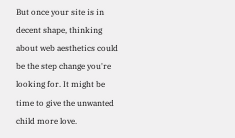But once your site is in decent shape, thinking about web aesthetics could be the step change you're looking for. It might be time to give the unwanted child more love.